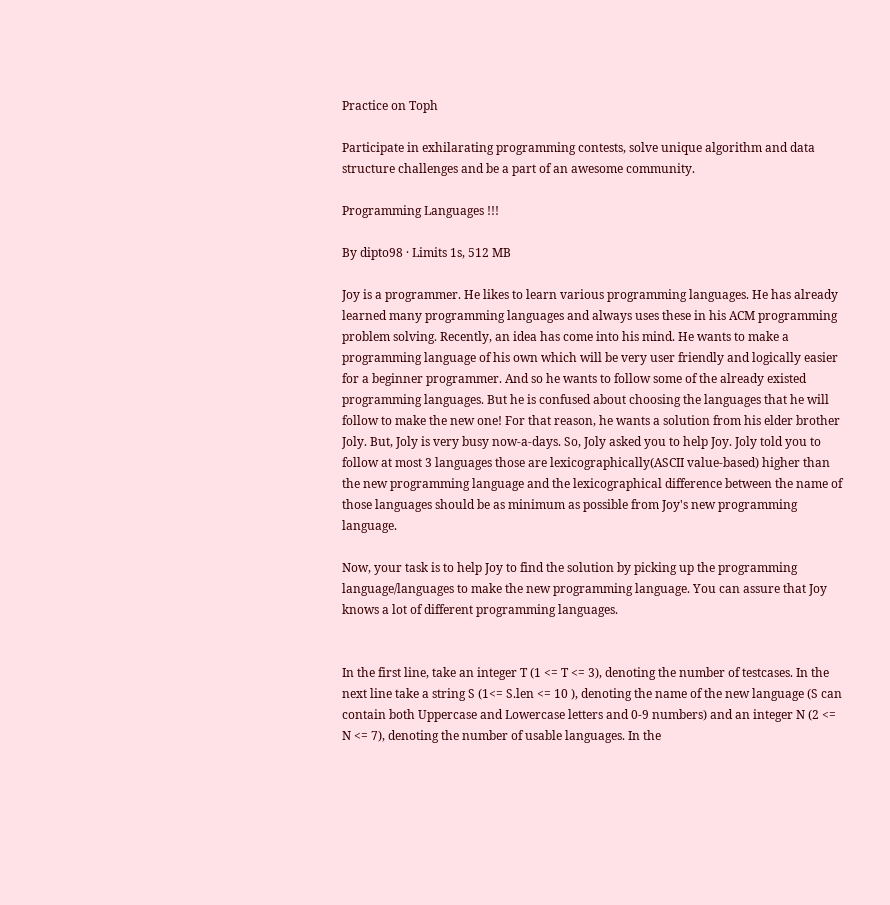Practice on Toph

Participate in exhilarating programming contests, solve unique algorithm and data structure challenges and be a part of an awesome community.

Programming Languages !!!

By dipto98 · Limits 1s, 512 MB

Joy is a programmer. He likes to learn various programming languages. He has already learned many programming languages and always uses these in his ACM programming problem solving. Recently, an idea has come into his mind. He wants to make a programming language of his own which will be very user friendly and logically easier for a beginner programmer. And so he wants to follow some of the already existed programming languages. But he is confused about choosing the languages that he will follow to make the new one! For that reason, he wants a solution from his elder brother Joly. But, Joly is very busy now-a-days. So, Joly asked you to help Joy. Joly told you to follow at most 3 languages those are lexicographically(ASCII value-based) higher than the new programming language and the lexicographical difference between the name of those languages should be as minimum as possible from Joy's new programming language.

Now, your task is to help Joy to find the solution by picking up the programming language/languages to make the new programming language. You can assure that Joy knows a lot of different programming languages.


In the first line, take an integer T (1 <= T <= 3), denoting the number of testcases. In the next line take a string S (1<= S.len <= 10 ), denoting the name of the new language (S can contain both Uppercase and Lowercase letters and 0-9 numbers) and an integer N (2 <= N <= 7), denoting the number of usable languages. In the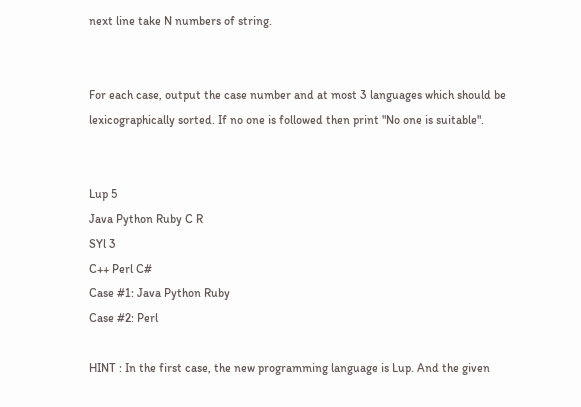next line take N numbers of string.


For each case, output the case number and at most 3 languages which should be lexicographically sorted. If no one is followed then print "No one is suitable".


Lup 5
Java Python Ruby C R
SYl 3
C++ Perl C#
Case #1: Java Python Ruby
Case #2: Perl

HINT : In the first case, the new programming language is Lup. And the given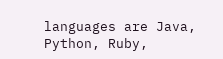languages are Java, Python, Ruby,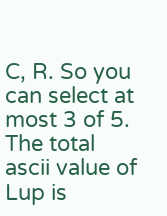C, R. So you can select at most 3 of 5. The total ascii value of Lup is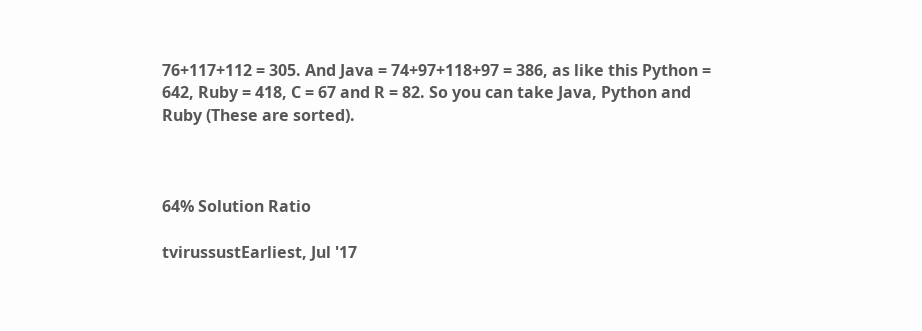76+117+112 = 305. And Java = 74+97+118+97 = 386, as like this Python = 642, Ruby = 418, C = 67 and R = 82. So you can take Java, Python and Ruby (These are sorted).



64% Solution Ratio

tvirussustEarliest, Jul '17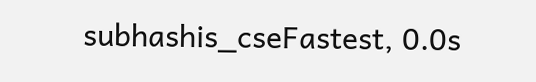subhashis_cseFastest, 0.0s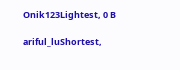Onik123Lightest, 0 B

ariful_luShortest,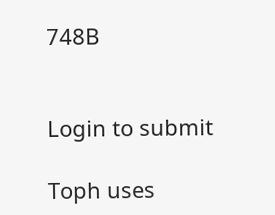748B


Login to submit

Toph uses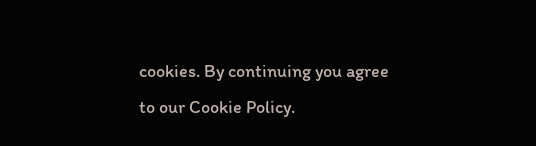cookies. By continuing you agree to our Cookie Policy.